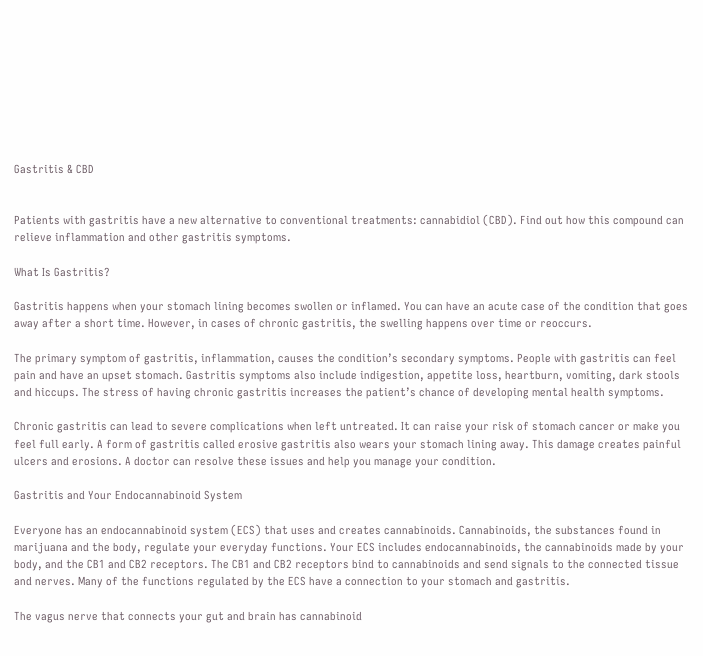Gastritis & CBD


Patients with gastritis have a new alternative to conventional treatments: cannabidiol (CBD). Find out how this compound can relieve inflammation and other gastritis symptoms.

What Is Gastritis?

Gastritis happens when your stomach lining becomes swollen or inflamed. You can have an acute case of the condition that goes away after a short time. However, in cases of chronic gastritis, the swelling happens over time or reoccurs.

The primary symptom of gastritis, inflammation, causes the condition’s secondary symptoms. People with gastritis can feel pain and have an upset stomach. Gastritis symptoms also include indigestion, appetite loss, heartburn, vomiting, dark stools and hiccups. The stress of having chronic gastritis increases the patient’s chance of developing mental health symptoms.

Chronic gastritis can lead to severe complications when left untreated. It can raise your risk of stomach cancer or make you feel full early. A form of gastritis called erosive gastritis also wears your stomach lining away. This damage creates painful ulcers and erosions. A doctor can resolve these issues and help you manage your condition.

Gastritis and Your Endocannabinoid System

Everyone has an endocannabinoid system (ECS) that uses and creates cannabinoids. Cannabinoids, the substances found in marijuana and the body, regulate your everyday functions. Your ECS includes endocannabinoids, the cannabinoids made by your body, and the CB1 and CB2 receptors. The CB1 and CB2 receptors bind to cannabinoids and send signals to the connected tissue and nerves. Many of the functions regulated by the ECS have a connection to your stomach and gastritis.

The vagus nerve that connects your gut and brain has cannabinoid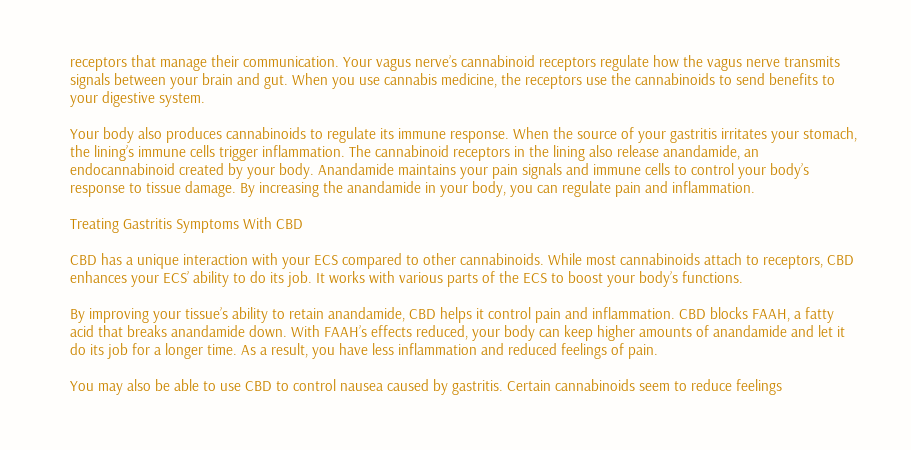receptors that manage their communication. Your vagus nerve’s cannabinoid receptors regulate how the vagus nerve transmits signals between your brain and gut. When you use cannabis medicine, the receptors use the cannabinoids to send benefits to your digestive system.

Your body also produces cannabinoids to regulate its immune response. When the source of your gastritis irritates your stomach, the lining’s immune cells trigger inflammation. The cannabinoid receptors in the lining also release anandamide, an endocannabinoid created by your body. Anandamide maintains your pain signals and immune cells to control your body’s response to tissue damage. By increasing the anandamide in your body, you can regulate pain and inflammation.

Treating Gastritis Symptoms With CBD

CBD has a unique interaction with your ECS compared to other cannabinoids. While most cannabinoids attach to receptors, CBD enhances your ECS’ ability to do its job. It works with various parts of the ECS to boost your body’s functions.

By improving your tissue’s ability to retain anandamide, CBD helps it control pain and inflammation. CBD blocks FAAH, a fatty acid that breaks anandamide down. With FAAH’s effects reduced, your body can keep higher amounts of anandamide and let it do its job for a longer time. As a result, you have less inflammation and reduced feelings of pain.

You may also be able to use CBD to control nausea caused by gastritis. Certain cannabinoids seem to reduce feelings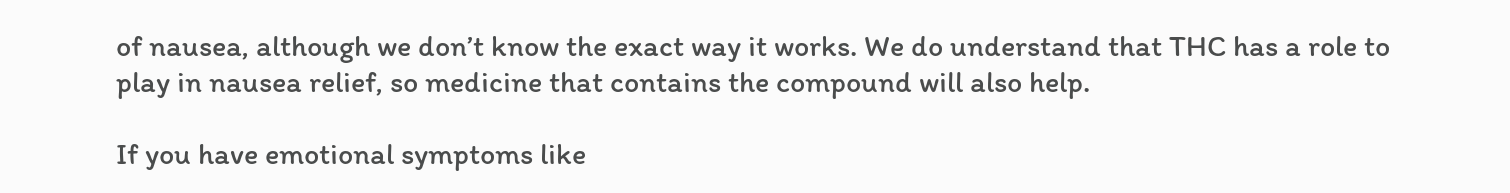of nausea, although we don’t know the exact way it works. We do understand that THC has a role to play in nausea relief, so medicine that contains the compound will also help.

If you have emotional symptoms like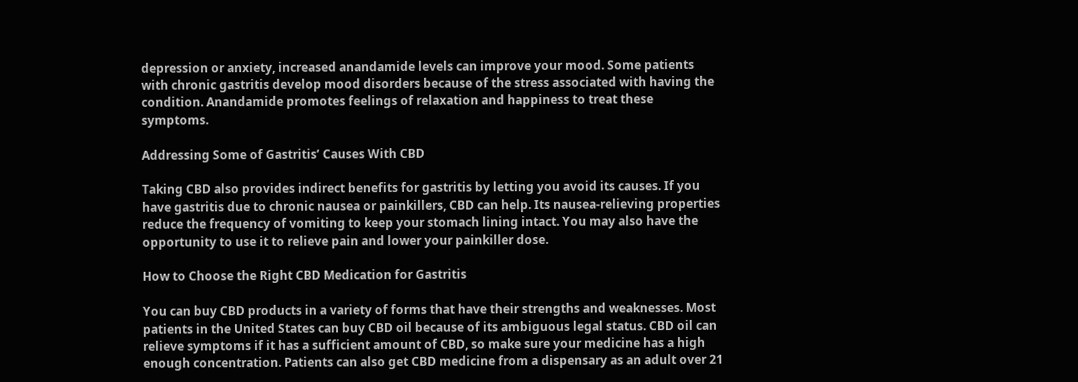depression or anxiety, increased anandamide levels can improve your mood. Some patients with chronic gastritis develop mood disorders because of the stress associated with having the condition. Anandamide promotes feelings of relaxation and happiness to treat these symptoms.

Addressing Some of Gastritis’ Causes With CBD

Taking CBD also provides indirect benefits for gastritis by letting you avoid its causes. If you have gastritis due to chronic nausea or painkillers, CBD can help. Its nausea-relieving properties reduce the frequency of vomiting to keep your stomach lining intact. You may also have the opportunity to use it to relieve pain and lower your painkiller dose.

How to Choose the Right CBD Medication for Gastritis

You can buy CBD products in a variety of forms that have their strengths and weaknesses. Most patients in the United States can buy CBD oil because of its ambiguous legal status. CBD oil can relieve symptoms if it has a sufficient amount of CBD, so make sure your medicine has a high enough concentration. Patients can also get CBD medicine from a dispensary as an adult over 21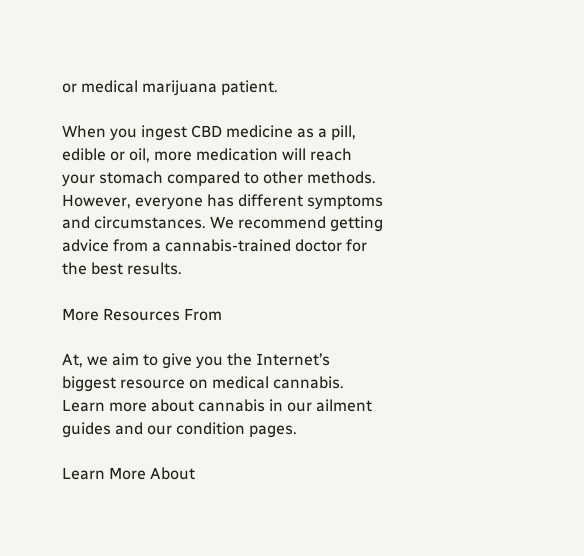or medical marijuana patient.

When you ingest CBD medicine as a pill, edible or oil, more medication will reach your stomach compared to other methods. However, everyone has different symptoms and circumstances. We recommend getting advice from a cannabis-trained doctor for the best results.

More Resources From

At, we aim to give you the Internet’s biggest resource on medical cannabis. Learn more about cannabis in our ailment guides and our condition pages.

Learn More About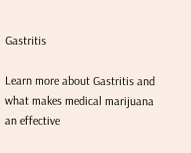Gastritis

Learn more about Gastritis and what makes medical marijuana an effective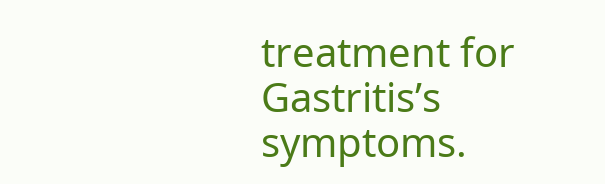treatment for Gastritis’s symptoms.